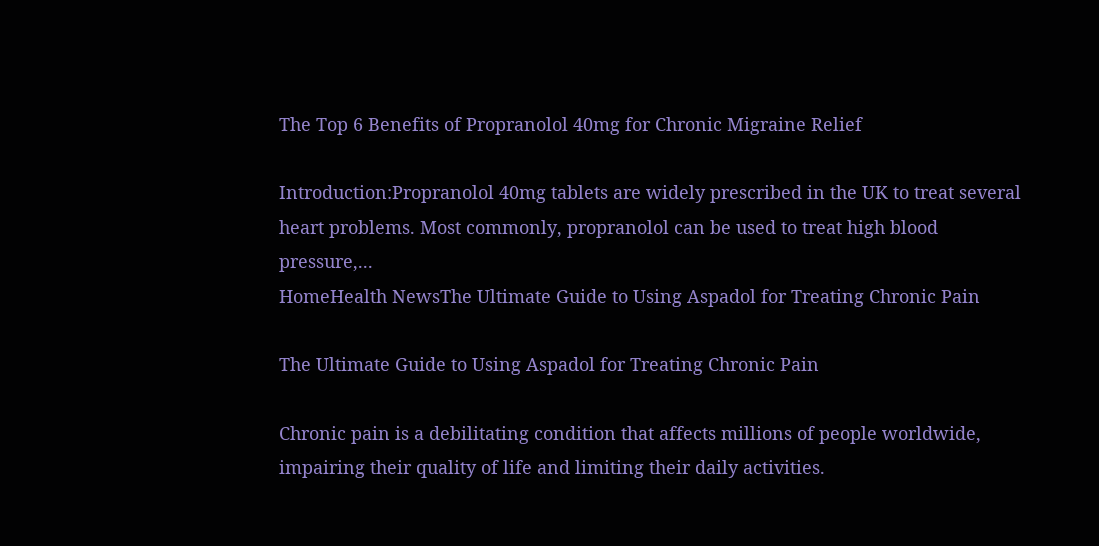The Top 6 Benefits of Propranolol 40mg for Chronic Migraine Relief

Introduction:Propranolol 40mg tablets are widely prescribed in the UK to treat several heart problems. Most commonly, propranolol can be used to treat high blood pressure,...
HomeHealth NewsThe Ultimate Guide to Using Aspadol for Treating Chronic Pain

The Ultimate Guide to Using Aspadol for Treating Chronic Pain

Chronic pain is a debilitating condition that affects millions of people worldwide, impairing their quality of life and limiting their daily activities.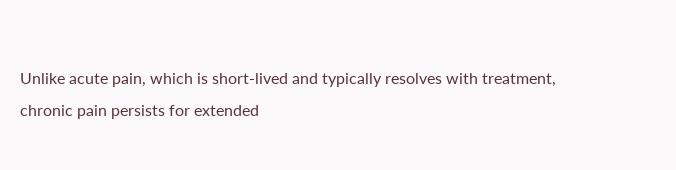Unlike acute pain, which is short-lived and typically resolves with treatment, chronic pain persists for extended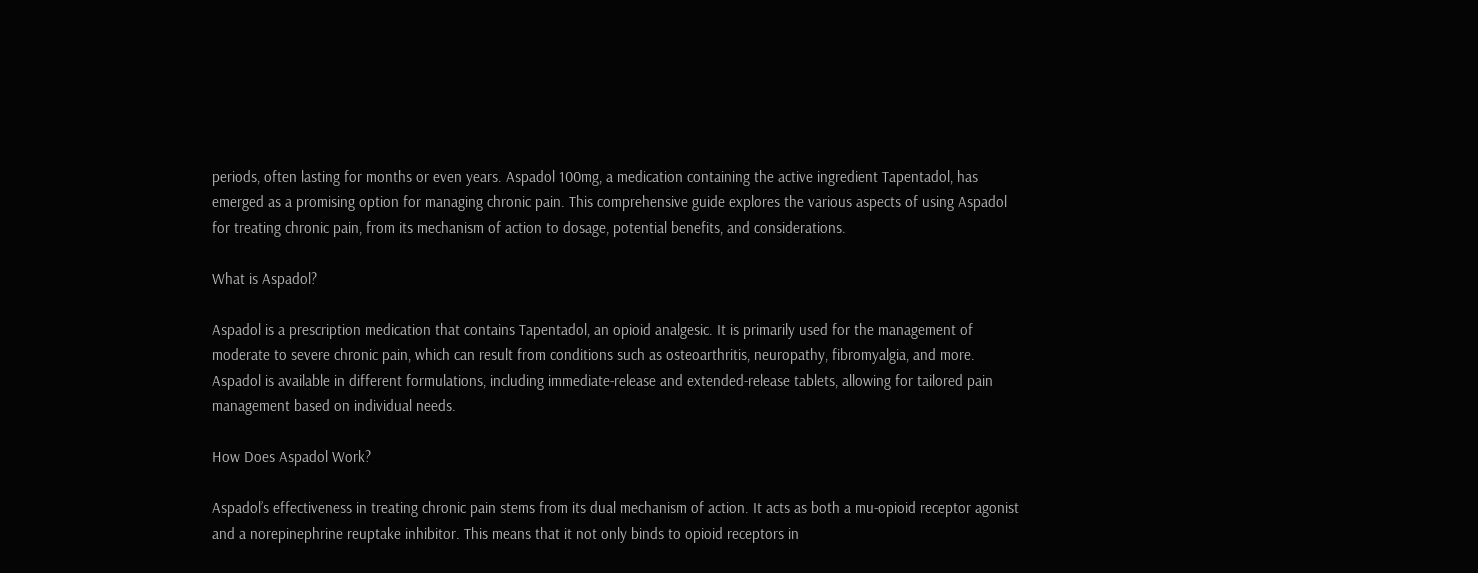periods, often lasting for months or even years. Aspadol 100mg, a medication containing the active ingredient Tapentadol, has emerged as a promising option for managing chronic pain. This comprehensive guide explores the various aspects of using Aspadol for treating chronic pain, from its mechanism of action to dosage, potential benefits, and considerations.

What is Aspadol?

Aspadol is a prescription medication that contains Tapentadol, an opioid analgesic. It is primarily used for the management of moderate to severe chronic pain, which can result from conditions such as osteoarthritis, neuropathy, fibromyalgia, and more. Aspadol is available in different formulations, including immediate-release and extended-release tablets, allowing for tailored pain management based on individual needs.

How Does Aspadol Work?

Aspadol’s effectiveness in treating chronic pain stems from its dual mechanism of action. It acts as both a mu-opioid receptor agonist and a norepinephrine reuptake inhibitor. This means that it not only binds to opioid receptors in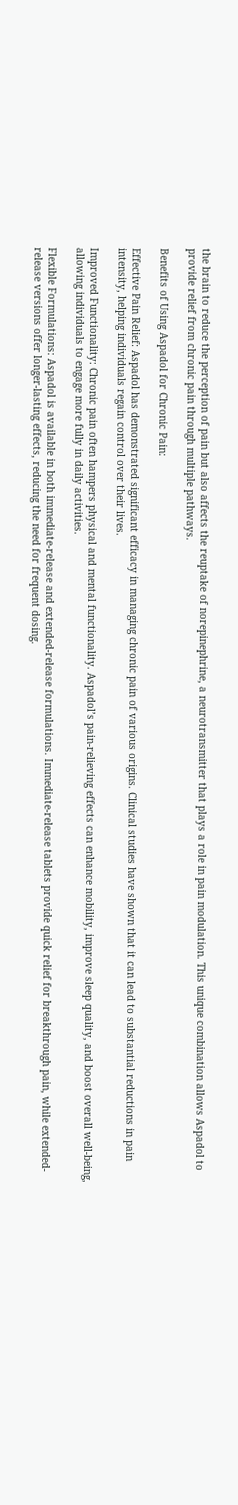the brain to reduce the perception of pain but also affects the reuptake of norepinephrine, a neurotransmitter that plays a role in pain modulation. This unique combination allows Aspadol to provide relief from chronic pain through multiple pathways.

Benefits of Using Aspadol for Chronic Pain:

Effective Pain Relief: Aspadol has demonstrated significant efficacy in managing chronic pain of various origins. Clinical studies have shown that it can lead to substantial reductions in pain intensity, helping individuals regain control over their lives.

Improved Functionality: Chronic pain often hampers physical and mental functionality. Aspadol’s pain-relieving effects can enhance mobility, improve sleep quality, and boost overall well-being, allowing individuals to engage more fully in daily activities.

Flexible Formulations: Aspadol is available in both immediate-release and extended-release formulations. Immediate-release tablets provide quick relief for breakthrough pain, while extended-release versions offer longer-lasting effects, reducing the need for frequent dosing.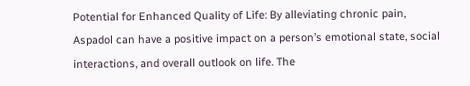Potential for Enhanced Quality of Life: By alleviating chronic pain, Aspadol can have a positive impact on a person’s emotional state, social interactions, and overall outlook on life. The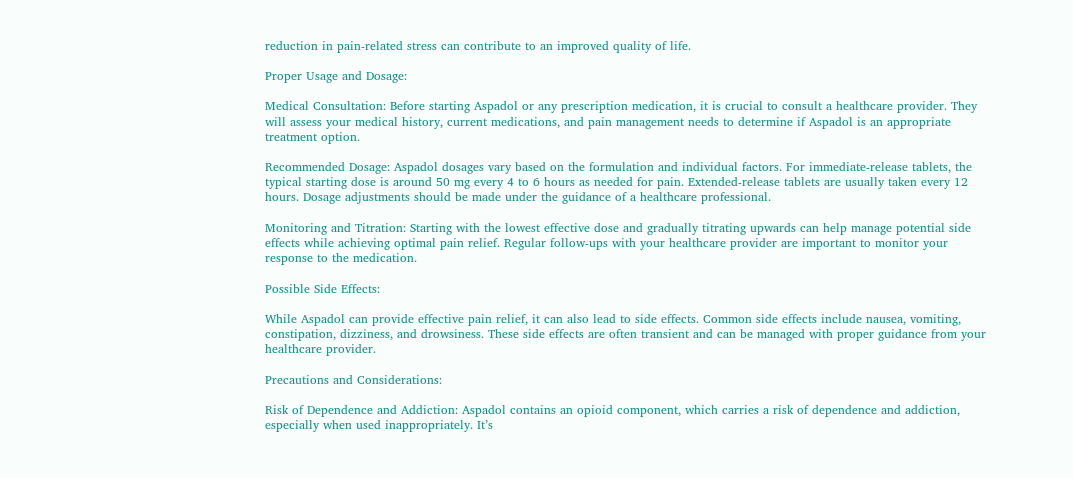reduction in pain-related stress can contribute to an improved quality of life.

Proper Usage and Dosage:

Medical Consultation: Before starting Aspadol or any prescription medication, it is crucial to consult a healthcare provider. They will assess your medical history, current medications, and pain management needs to determine if Aspadol is an appropriate treatment option.

Recommended Dosage: Aspadol dosages vary based on the formulation and individual factors. For immediate-release tablets, the typical starting dose is around 50 mg every 4 to 6 hours as needed for pain. Extended-release tablets are usually taken every 12 hours. Dosage adjustments should be made under the guidance of a healthcare professional.

Monitoring and Titration: Starting with the lowest effective dose and gradually titrating upwards can help manage potential side effects while achieving optimal pain relief. Regular follow-ups with your healthcare provider are important to monitor your response to the medication.

Possible Side Effects:

While Aspadol can provide effective pain relief, it can also lead to side effects. Common side effects include nausea, vomiting, constipation, dizziness, and drowsiness. These side effects are often transient and can be managed with proper guidance from your healthcare provider.

Precautions and Considerations:

Risk of Dependence and Addiction: Aspadol contains an opioid component, which carries a risk of dependence and addiction, especially when used inappropriately. It’s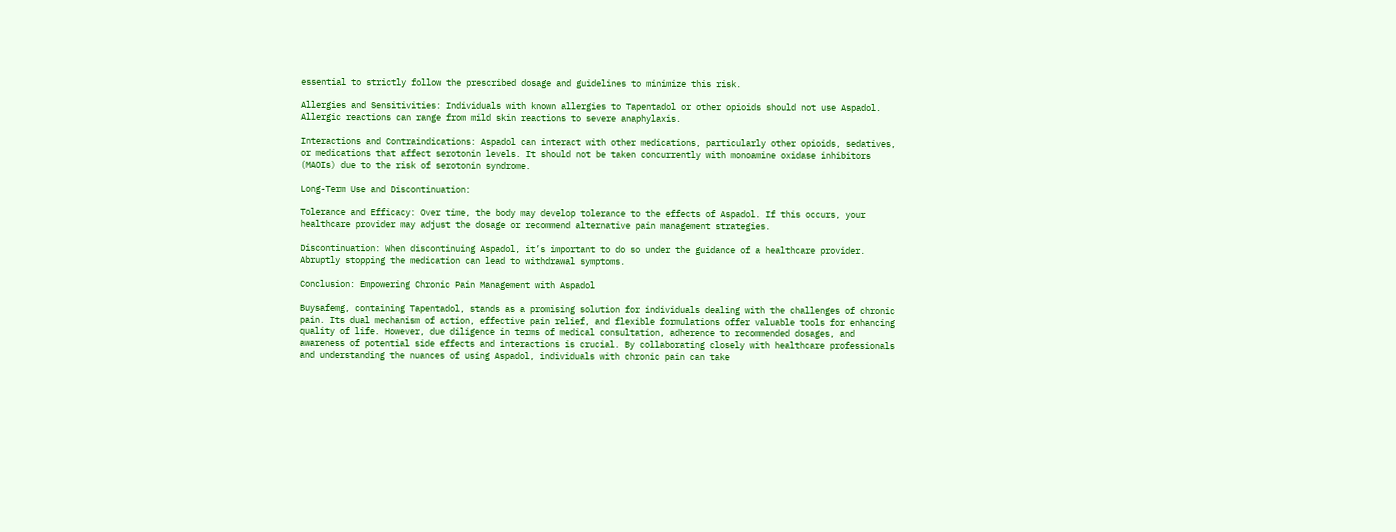essential to strictly follow the prescribed dosage and guidelines to minimize this risk.

Allergies and Sensitivities: Individuals with known allergies to Tapentadol or other opioids should not use Aspadol. Allergic reactions can range from mild skin reactions to severe anaphylaxis.

Interactions and Contraindications: Aspadol can interact with other medications, particularly other opioids, sedatives, or medications that affect serotonin levels. It should not be taken concurrently with monoamine oxidase inhibitors (MAOIs) due to the risk of serotonin syndrome.

Long-Term Use and Discontinuation:

Tolerance and Efficacy: Over time, the body may develop tolerance to the effects of Aspadol. If this occurs, your healthcare provider may adjust the dosage or recommend alternative pain management strategies.

Discontinuation: When discontinuing Aspadol, it’s important to do so under the guidance of a healthcare provider. Abruptly stopping the medication can lead to withdrawal symptoms.

Conclusion: Empowering Chronic Pain Management with Aspadol

Buysafemg, containing Tapentadol, stands as a promising solution for individuals dealing with the challenges of chronic pain. Its dual mechanism of action, effective pain relief, and flexible formulations offer valuable tools for enhancing quality of life. However, due diligence in terms of medical consultation, adherence to recommended dosages, and awareness of potential side effects and interactions is crucial. By collaborating closely with healthcare professionals and understanding the nuances of using Aspadol, individuals with chronic pain can take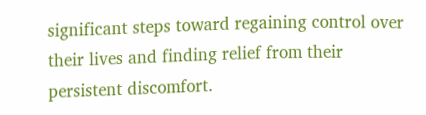significant steps toward regaining control over their lives and finding relief from their persistent discomfort.